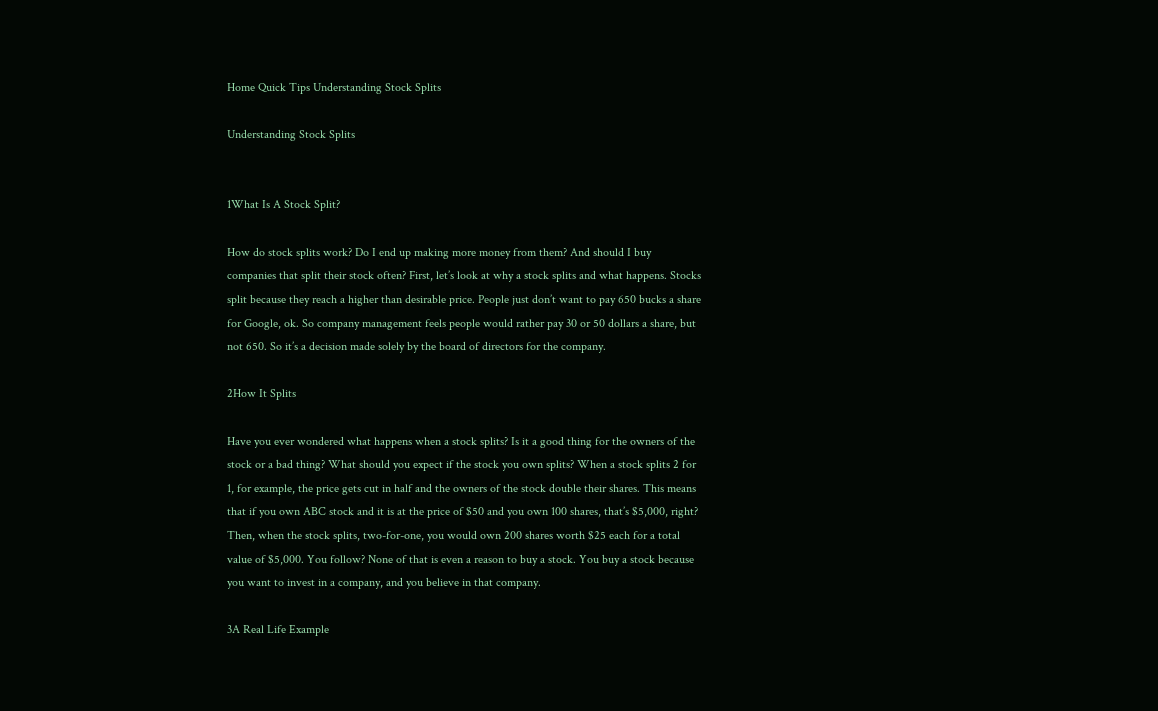Home Quick Tips Understanding Stock Splits

Understanding Stock Splits


1What Is A Stock Split?

How do stock splits work? Do I end up making more money from them? And should I buy companies that split their stock often? First, let’s look at why a stock splits and what happens. Stocks split because they reach a higher than desirable price. People just don’t want to pay 650 bucks a share for Google, ok. So company management feels people would rather pay 30 or 50 dollars a share, but not 650. So it’s a decision made solely by the board of directors for the company.

2How It Splits

Have you ever wondered what happens when a stock splits? Is it a good thing for the owners of the stock or a bad thing? What should you expect if the stock you own splits? When a stock splits 2 for 1, for example, the price gets cut in half and the owners of the stock double their shares. This means that if you own ABC stock and it is at the price of $50 and you own 100 shares, that’s $5,000, right? Then, when the stock splits, two-for-one, you would own 200 shares worth $25 each for a total value of $5,000. You follow? None of that is even a reason to buy a stock. You buy a stock because you want to invest in a company, and you believe in that company.

3A Real Life Example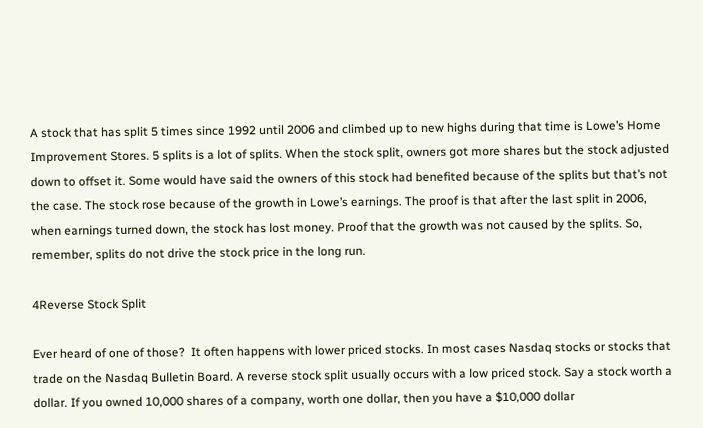A stock that has split 5 times since 1992 until 2006 and climbed up to new highs during that time is Lowe’s Home Improvement Stores. 5 splits is a lot of splits. When the stock split, owners got more shares but the stock adjusted down to offset it. Some would have said the owners of this stock had benefited because of the splits but that’s not the case. The stock rose because of the growth in Lowe’s earnings. The proof is that after the last split in 2006, when earnings turned down, the stock has lost money. Proof that the growth was not caused by the splits. So, remember, splits do not drive the stock price in the long run.

4Reverse Stock Split

Ever heard of one of those?  It often happens with lower priced stocks. In most cases Nasdaq stocks or stocks that trade on the Nasdaq Bulletin Board. A reverse stock split usually occurs with a low priced stock. Say a stock worth a dollar. If you owned 10,000 shares of a company, worth one dollar, then you have a $10,000 dollar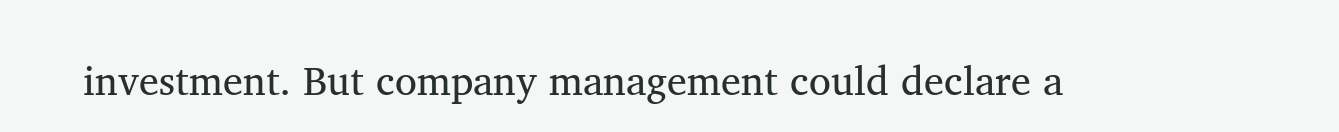investment. But company management could declare a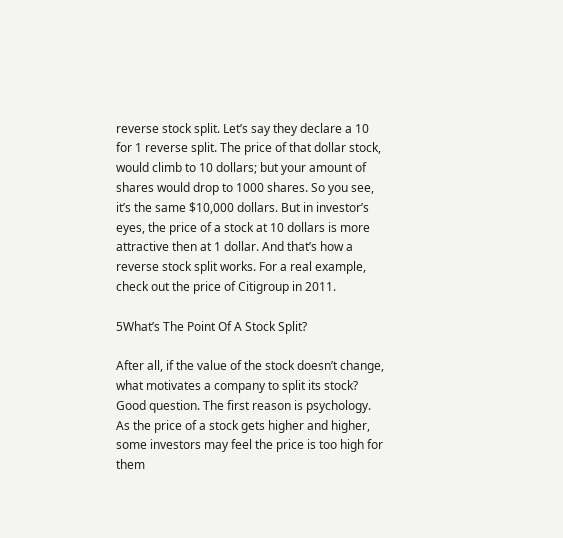reverse stock split. Let’s say they declare a 10 for 1 reverse split. The price of that dollar stock, would climb to 10 dollars; but your amount of shares would drop to 1000 shares. So you see, it’s the same $10,000 dollars. But in investor’s eyes, the price of a stock at 10 dollars is more attractive then at 1 dollar. And that’s how a reverse stock split works. For a real example, check out the price of Citigroup in 2011.

5What’s The Point Of A Stock Split?

After all, if the value of the stock doesn’t change, what motivates a company to split its stock? Good question. The first reason is psychology. As the price of a stock gets higher and higher, some investors may feel the price is too high for them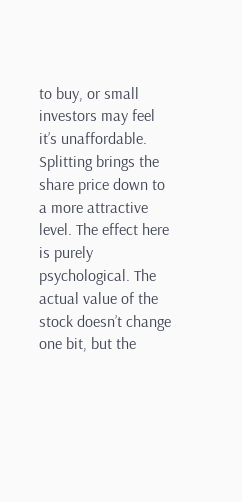to buy, or small investors may feel it’s unaffordable. Splitting brings the share price down to a more attractive level. The effect here is purely psychological. The actual value of the stock doesn’t change one bit, but the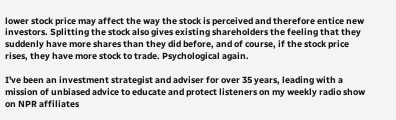lower stock price may affect the way the stock is perceived and therefore entice new investors. Splitting the stock also gives existing shareholders the feeling that they suddenly have more shares than they did before, and of course, if the stock price rises, they have more stock to trade. Psychological again.

I've been an investment strategist and adviser for over 35 years, leading with a mission of unbiased advice to educate and protect listeners on my weekly radio show on NPR affiliates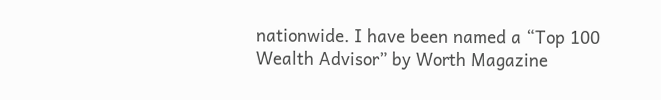nationwide. I have been named a “Top 100 Wealth Advisor” by Worth Magazine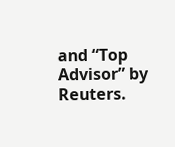and “Top Advisor” by Reuters.